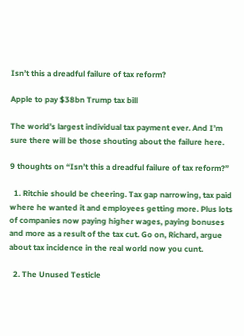Isn’t this a dreadful failure of tax reform?

Apple to pay $38bn Trump tax bill

The world’s largest individual tax payment ever. And I’m sure there will be those shouting about the failure here.

9 thoughts on “Isn’t this a dreadful failure of tax reform?”

  1. Ritchie should be cheering. Tax gap narrowing, tax paid where he wanted it and employees getting more. Plus lots of companies now paying higher wages, paying bonuses and more as a result of the tax cut. Go on, Richard, argue about tax incidence in the real world now you cunt.

  2. The Unused Testicle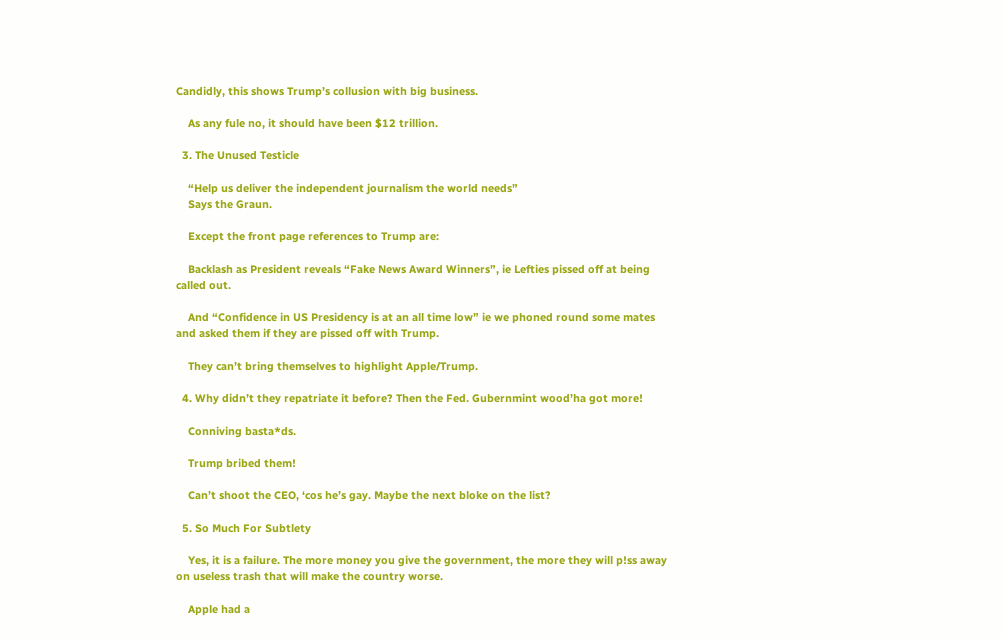Candidly, this shows Trump’s collusion with big business.

    As any fule no, it should have been $12 trillion.

  3. The Unused Testicle

    “Help us deliver the independent journalism the world needs”
    Says the Graun.

    Except the front page references to Trump are:

    Backlash as President reveals “Fake News Award Winners”, ie Lefties pissed off at being called out.

    And “Confidence in US Presidency is at an all time low” ie we phoned round some mates and asked them if they are pissed off with Trump.

    They can’t bring themselves to highlight Apple/Trump.

  4. Why didn’t they repatriate it before? Then the Fed. Gubernmint wood’ha got more!

    Conniving basta*ds.

    Trump bribed them!

    Can’t shoot the CEO, ‘cos he’s gay. Maybe the next bloke on the list?

  5. So Much For Subtlety

    Yes, it is a failure. The more money you give the government, the more they will p!ss away on useless trash that will make the country worse.

    Apple had a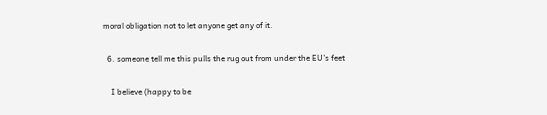moral obligation not to let anyone get any of it.

  6. someone tell me this pulls the rug out from under the EU’s feet

    I believe (happy to be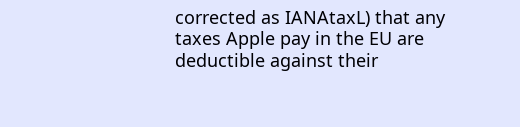corrected as IANAtaxL) that any taxes Apple pay in the EU are deductible against their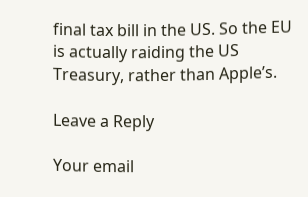final tax bill in the US. So the EU is actually raiding the US Treasury, rather than Apple’s.

Leave a Reply

Your email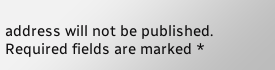address will not be published. Required fields are marked *